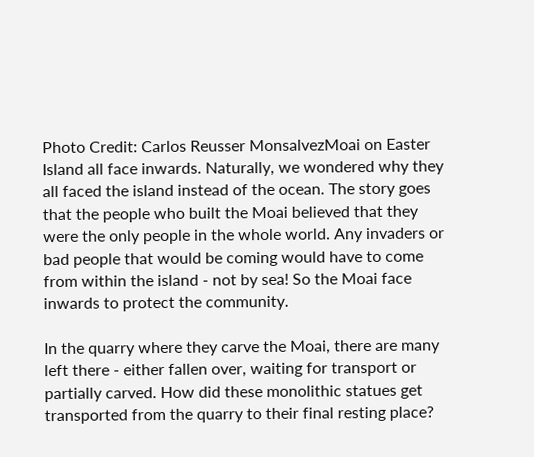Photo Credit: Carlos Reusser MonsalvezMoai on Easter Island all face inwards. Naturally, we wondered why they all faced the island instead of the ocean. The story goes that the people who built the Moai believed that they were the only people in the whole world. Any invaders or bad people that would be coming would have to come from within the island - not by sea! So the Moai face inwards to protect the community.

In the quarry where they carve the Moai, there are many left there - either fallen over, waiting for transport or partially carved. How did these monolithic statues get transported from the quarry to their final resting place?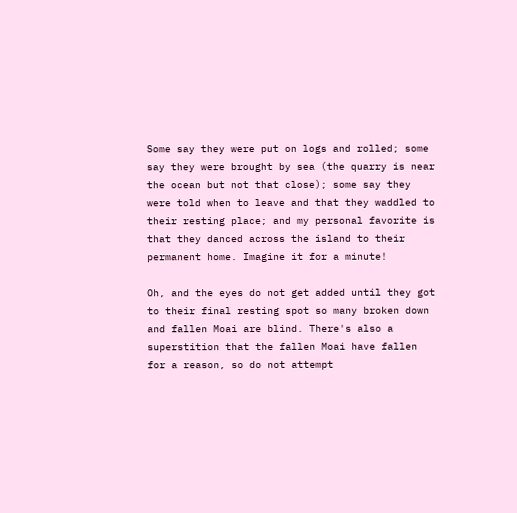Some say they were put on logs and rolled; some say they were brought by sea (the quarry is near the ocean but not that close); some say they were told when to leave and that they waddled to their resting place; and my personal favorite is that they danced across the island to their permanent home. Imagine it for a minute!

Oh, and the eyes do not get added until they got to their final resting spot so many broken down and fallen Moai are blind. There's also a superstition that the fallen Moai have fallen for a reason, so do not attempt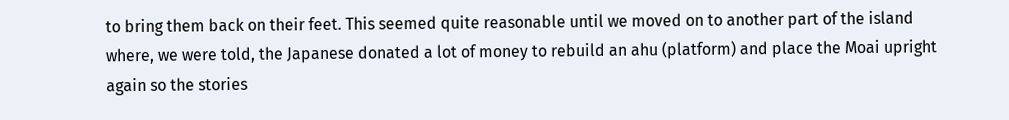to bring them back on their feet. This seemed quite reasonable until we moved on to another part of the island where, we were told, the Japanese donated a lot of money to rebuild an ahu (platform) and place the Moai upright again so the stories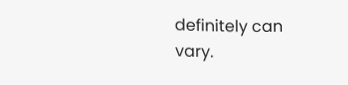definitely can vary.